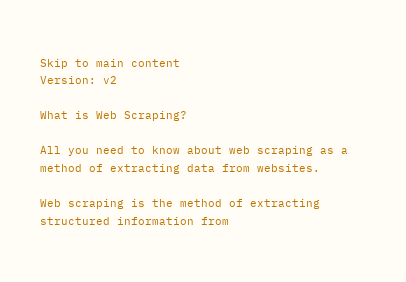Skip to main content
Version: v2

What is Web Scraping?

All you need to know about web scraping as a method of extracting data from websites.

Web scraping is the method of extracting structured information from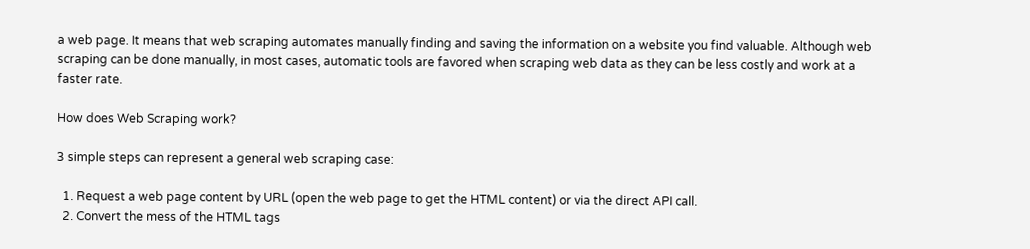a web page. It means that web scraping automates manually finding and saving the information on a website you find valuable. Although web scraping can be done manually, in most cases, automatic tools are favored when scraping web data as they can be less costly and work at a faster rate.

How does Web Scraping work?

3 simple steps can represent a general web scraping case:

  1. Request a web page content by URL (open the web page to get the HTML content) or via the direct API call.
  2. Convert the mess of the HTML tags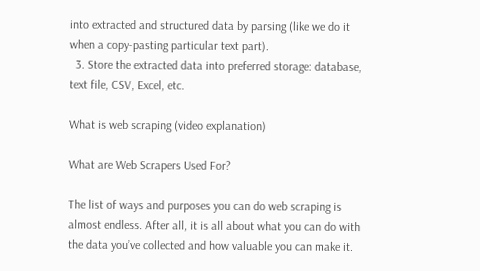into extracted and structured data by parsing (like we do it when a copy-pasting particular text part).
  3. Store the extracted data into preferred storage: database, text file, CSV, Excel, etc.

What is web scraping (video explanation)

What are Web Scrapers Used For?

The list of ways and purposes you can do web scraping is almost endless. After all, it is all about what you can do with the data you’ve collected and how valuable you can make it.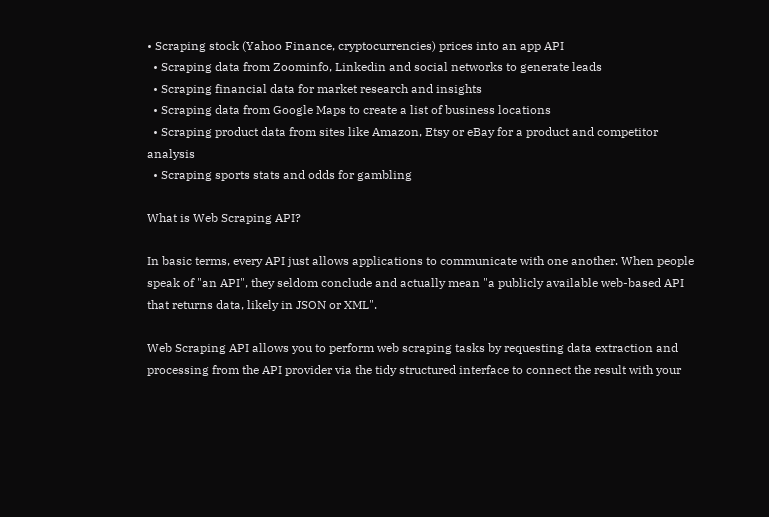• Scraping stock (Yahoo Finance, cryptocurrencies) prices into an app API
  • Scraping data from Zoominfo, Linkedin and social networks to generate leads
  • Scraping financial data for market research and insights
  • Scraping data from Google Maps to create a list of business locations
  • Scraping product data from sites like Amazon, Etsy or eBay for a product and competitor analysis
  • Scraping sports stats and odds for gambling

What is Web Scraping API?

In basic terms, every API just allows applications to communicate with one another. When people speak of "an API", they seldom conclude and actually mean "a publicly available web-based API that returns data, likely in JSON or XML".

Web Scraping API allows you to perform web scraping tasks by requesting data extraction and processing from the API provider via the tidy structured interface to connect the result with your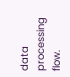data processing flow.